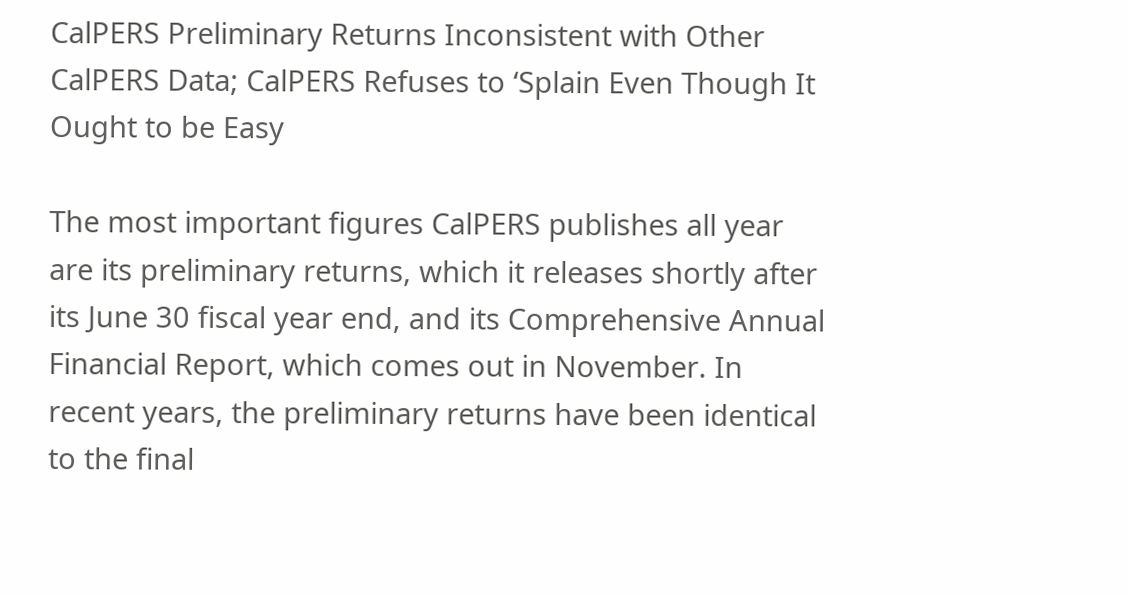CalPERS Preliminary Returns Inconsistent with Other CalPERS Data; CalPERS Refuses to ‘Splain Even Though It Ought to be Easy

The most important figures CalPERS publishes all year are its preliminary returns, which it releases shortly after its June 30 fiscal year end, and its Comprehensive Annual Financial Report, which comes out in November. In recent years, the preliminary returns have been identical to the final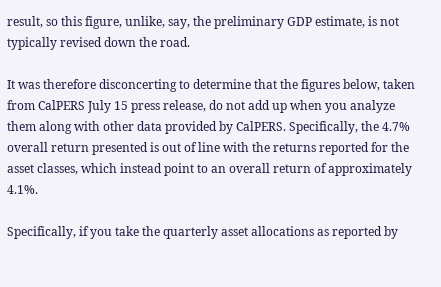result, so this figure, unlike, say, the preliminary GDP estimate, is not typically revised down the road.

It was therefore disconcerting to determine that the figures below, taken from CalPERS July 15 press release, do not add up when you analyze them along with other data provided by CalPERS. Specifically, the 4.7% overall return presented is out of line with the returns reported for the asset classes, which instead point to an overall return of approximately 4.1%.

Specifically, if you take the quarterly asset allocations as reported by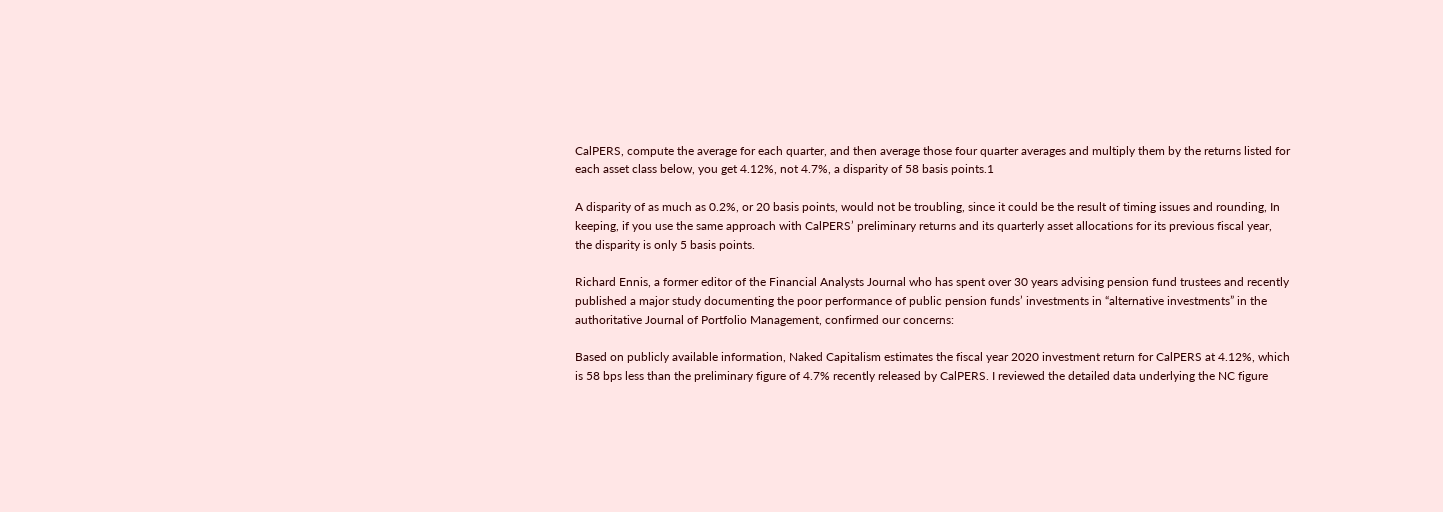CalPERS, compute the average for each quarter, and then average those four quarter averages and multiply them by the returns listed for each asset class below, you get 4.12%, not 4.7%, a disparity of 58 basis points.1

A disparity of as much as 0.2%, or 20 basis points, would not be troubling, since it could be the result of timing issues and rounding, In keeping, if you use the same approach with CalPERS’ preliminary returns and its quarterly asset allocations for its previous fiscal year, the disparity is only 5 basis points.

Richard Ennis, a former editor of the Financial Analysts Journal who has spent over 30 years advising pension fund trustees and recently published a major study documenting the poor performance of public pension funds’ investments in “alternative investments” in the authoritative Journal of Portfolio Management, confirmed our concerns:

Based on publicly available information, Naked Capitalism estimates the fiscal year 2020 investment return for CalPERS at 4.12%, which is 58 bps less than the preliminary figure of 4.7% recently released by CalPERS. I reviewed the detailed data underlying the NC figure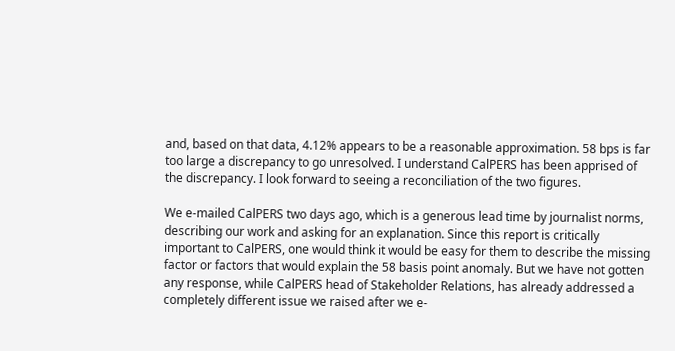and, based on that data, 4.12% appears to be a reasonable approximation. 58 bps is far too large a discrepancy to go unresolved. I understand CalPERS has been apprised of the discrepancy. I look forward to seeing a reconciliation of the two figures.

We e-mailed CalPERS two days ago, which is a generous lead time by journalist norms, describing our work and asking for an explanation. Since this report is critically important to CalPERS, one would think it would be easy for them to describe the missing factor or factors that would explain the 58 basis point anomaly. But we have not gotten any response, while CalPERS head of Stakeholder Relations, has already addressed a completely different issue we raised after we e-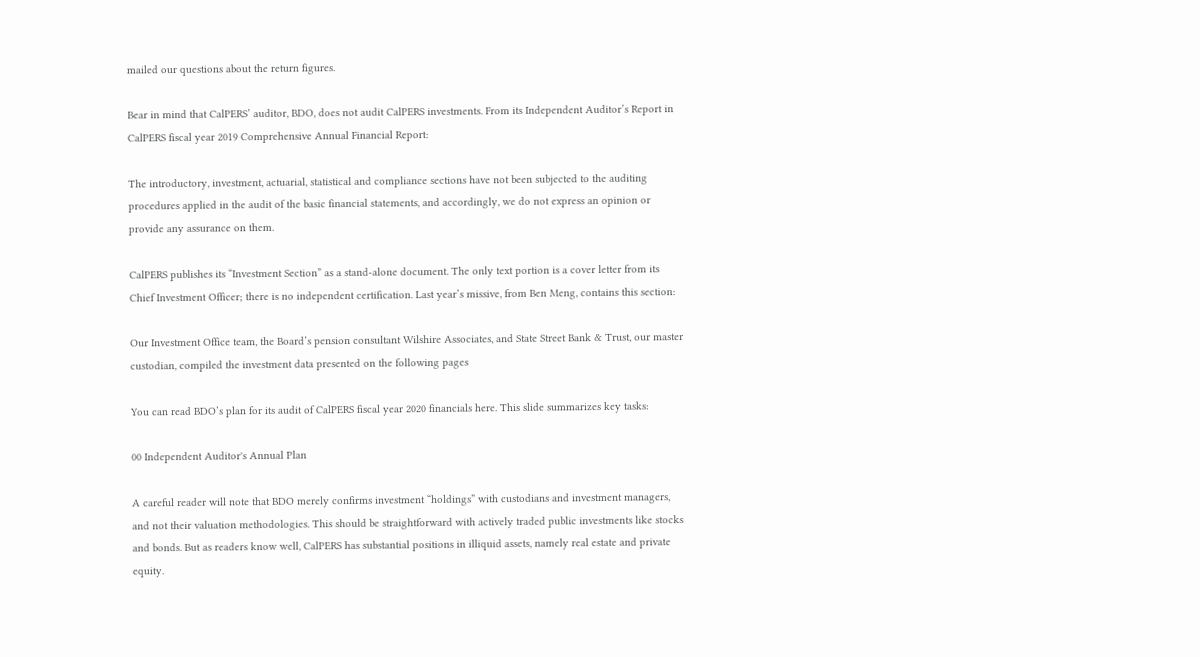mailed our questions about the return figures.

Bear in mind that CalPERS’ auditor, BDO, does not audit CalPERS investments. From its Independent Auditor’s Report in CalPERS fiscal year 2019 Comprehensive Annual Financial Report:

The introductory, investment, actuarial, statistical and compliance sections have not been subjected to the auditing procedures applied in the audit of the basic financial statements, and accordingly, we do not express an opinion or provide any assurance on them.

CalPERS publishes its “Investment Section” as a stand-alone document. The only text portion is a cover letter from its Chief Investment Officer; there is no independent certification. Last year’s missive, from Ben Meng, contains this section:

Our Investment Office team, the Board’s pension consultant Wilshire Associates, and State Street Bank & Trust, our master custodian, compiled the investment data presented on the following pages

You can read BDO’s plan for its audit of CalPERS fiscal year 2020 financials here. This slide summarizes key tasks:

00 Independent Auditor's Annual Plan

A careful reader will note that BDO merely confirms investment “holdings” with custodians and investment managers, and not their valuation methodologies. This should be straightforward with actively traded public investments like stocks and bonds. But as readers know well, CalPERS has substantial positions in illiquid assets, namely real estate and private equity.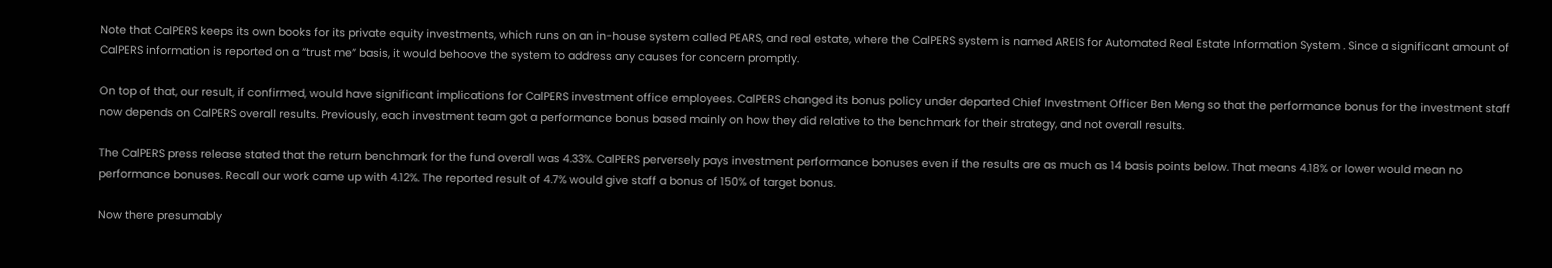Note that CalPERS keeps its own books for its private equity investments, which runs on an in-house system called PEARS, and real estate, where the CalPERS system is named AREIS for Automated Real Estate Information System . Since a significant amount of CalPERS information is reported on a “trust me” basis, it would behoove the system to address any causes for concern promptly.

On top of that, our result, if confirmed, would have significant implications for CalPERS investment office employees. CalPERS changed its bonus policy under departed Chief Investment Officer Ben Meng so that the performance bonus for the investment staff now depends on CalPERS overall results. Previously, each investment team got a performance bonus based mainly on how they did relative to the benchmark for their strategy, and not overall results.

The CalPERS press release stated that the return benchmark for the fund overall was 4.33%. CalPERS perversely pays investment performance bonuses even if the results are as much as 14 basis points below. That means 4.18% or lower would mean no performance bonuses. Recall our work came up with 4.12%. The reported result of 4.7% would give staff a bonus of 150% of target bonus.

Now there presumably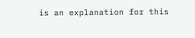is an explanation for this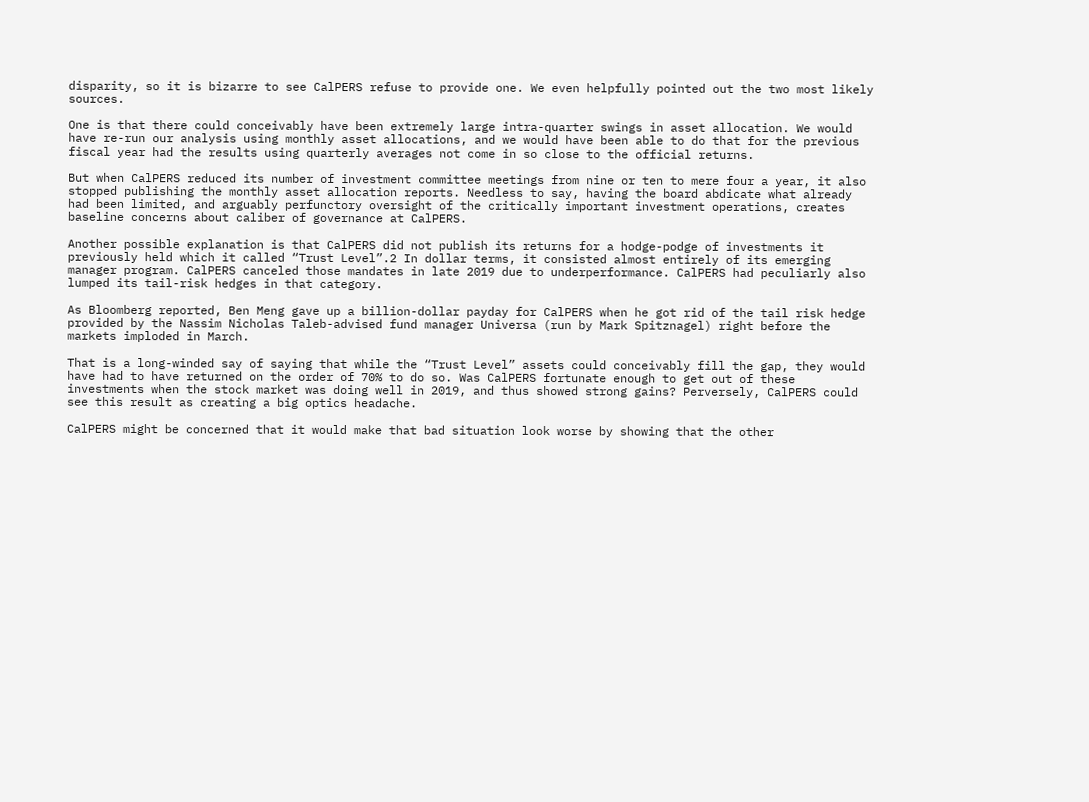disparity, so it is bizarre to see CalPERS refuse to provide one. We even helpfully pointed out the two most likely sources.

One is that there could conceivably have been extremely large intra-quarter swings in asset allocation. We would have re-run our analysis using monthly asset allocations, and we would have been able to do that for the previous fiscal year had the results using quarterly averages not come in so close to the official returns.

But when CalPERS reduced its number of investment committee meetings from nine or ten to mere four a year, it also stopped publishing the monthly asset allocation reports. Needless to say, having the board abdicate what already had been limited, and arguably perfunctory oversight of the critically important investment operations, creates baseline concerns about caliber of governance at CalPERS.

Another possible explanation is that CalPERS did not publish its returns for a hodge-podge of investments it previously held which it called “Trust Level”.2 In dollar terms, it consisted almost entirely of its emerging manager program. CalPERS canceled those mandates in late 2019 due to underperformance. CalPERS had peculiarly also lumped its tail-risk hedges in that category.

As Bloomberg reported, Ben Meng gave up a billion-dollar payday for CalPERS when he got rid of the tail risk hedge provided by the Nassim Nicholas Taleb-advised fund manager Universa (run by Mark Spitznagel) right before the markets imploded in March.

That is a long-winded say of saying that while the “Trust Level” assets could conceivably fill the gap, they would have had to have returned on the order of 70% to do so. Was CalPERS fortunate enough to get out of these investments when the stock market was doing well in 2019, and thus showed strong gains? Perversely, CalPERS could see this result as creating a big optics headache.

CalPERS might be concerned that it would make that bad situation look worse by showing that the other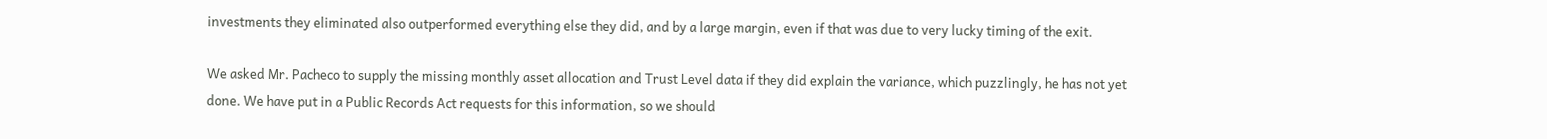investments they eliminated also outperformed everything else they did, and by a large margin, even if that was due to very lucky timing of the exit.

We asked Mr. Pacheco to supply the missing monthly asset allocation and Trust Level data if they did explain the variance, which puzzlingly, he has not yet done. We have put in a Public Records Act requests for this information, so we should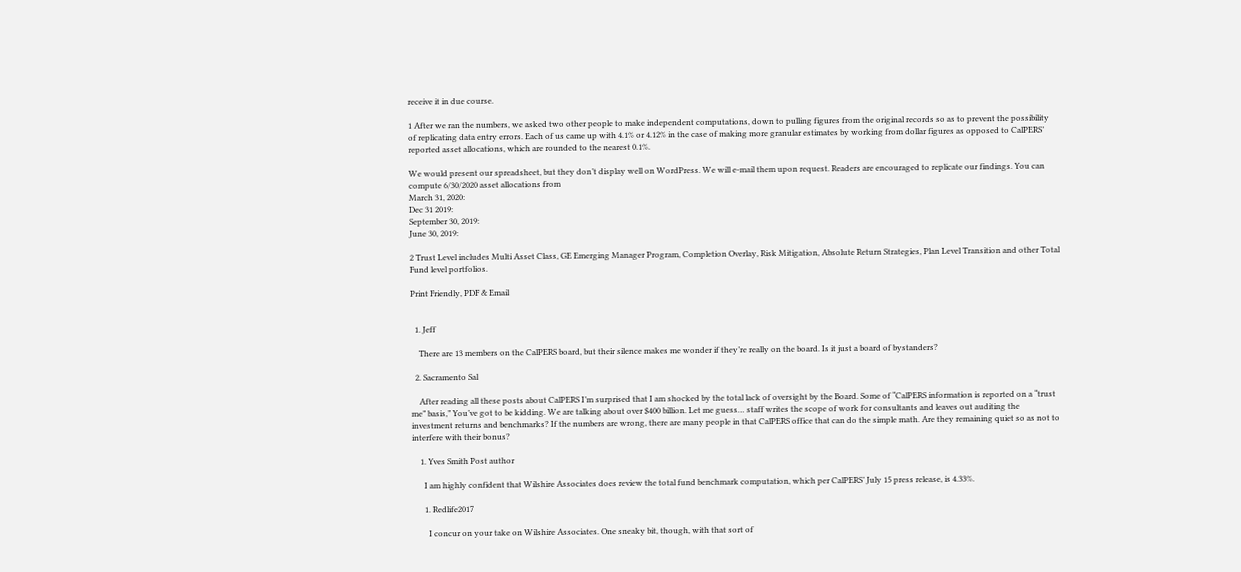receive it in due course.

1 After we ran the numbers, we asked two other people to make independent computations, down to pulling figures from the original records so as to prevent the possibility of replicating data entry errors. Each of us came up with 4.1% or 4.12% in the case of making more granular estimates by working from dollar figures as opposed to CalPERS’ reported asset allocations, which are rounded to the nearest 0.1%.

We would present our spreadsheet, but they don’t display well on WordPress. We will e-mail them upon request. Readers are encouraged to replicate our findings. You can compute 6/30/2020 asset allocations from
March 31, 2020:
Dec 31 2019:
September 30, 2019:
June 30, 2019:

2 Trust Level includes Multi Asset Class, GE Emerging Manager Program, Completion Overlay, Risk Mitigation, Absolute Return Strategies, Plan Level Transition and other Total Fund level portfolios.

Print Friendly, PDF & Email


  1. Jeff

    There are 13 members on the CalPERS board, but their silence makes me wonder if they’re really on the board. Is it just a board of bystanders?

  2. Sacramento Sal

    After reading all these posts about CalPERS I’m surprised that I am shocked by the total lack of oversight by the Board. Some of “CalPERS information is reported on a “trust me” basis,” You’ve got to be kidding. We are talking about over $400 billion. Let me guess… staff writes the scope of work for consultants and leaves out auditing the investment returns and benchmarks? If the numbers are wrong, there are many people in that CalPERS office that can do the simple math. Are they remaining quiet so as not to interfere with their bonus?

    1. Yves Smith Post author

      I am highly confident that Wilshire Associates does review the total fund benchmark computation, which per CalPERS’ July 15 press release, is 4.33%.

      1. Redlife2017

        I concur on your take on Wilshire Associates. One sneaky bit, though, with that sort of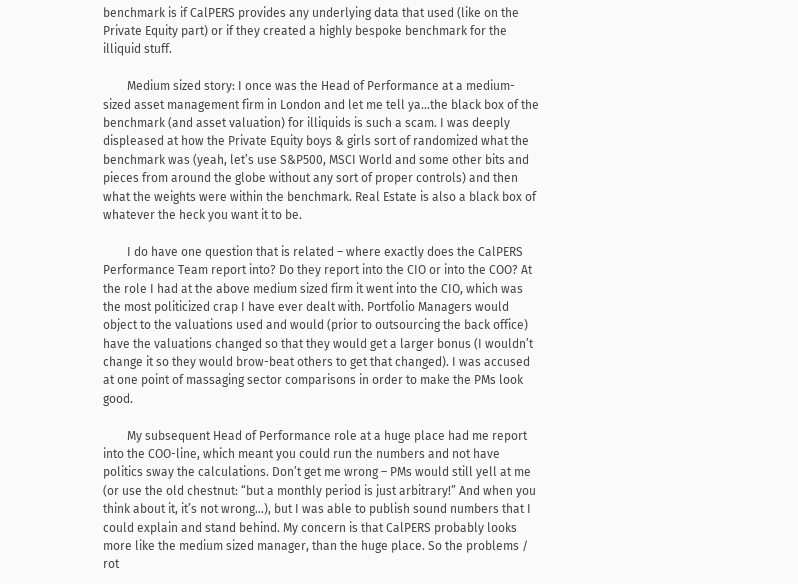benchmark is if CalPERS provides any underlying data that used (like on the Private Equity part) or if they created a highly bespoke benchmark for the illiquid stuff.

        Medium sized story: I once was the Head of Performance at a medium-sized asset management firm in London and let me tell ya…the black box of the benchmark (and asset valuation) for illiquids is such a scam. I was deeply displeased at how the Private Equity boys & girls sort of randomized what the benchmark was (yeah, let’s use S&P500, MSCI World and some other bits and pieces from around the globe without any sort of proper controls) and then what the weights were within the benchmark. Real Estate is also a black box of whatever the heck you want it to be.

        I do have one question that is related – where exactly does the CalPERS Performance Team report into? Do they report into the CIO or into the COO? At the role I had at the above medium sized firm it went into the CIO, which was the most politicized crap I have ever dealt with. Portfolio Managers would object to the valuations used and would (prior to outsourcing the back office) have the valuations changed so that they would get a larger bonus (I wouldn’t change it so they would brow-beat others to get that changed). I was accused at one point of massaging sector comparisons in order to make the PMs look good.

        My subsequent Head of Performance role at a huge place had me report into the COO-line, which meant you could run the numbers and not have politics sway the calculations. Don’t get me wrong – PMs would still yell at me (or use the old chestnut: “but a monthly period is just arbitrary!” And when you think about it, it’s not wrong…), but I was able to publish sound numbers that I could explain and stand behind. My concern is that CalPERS probably looks more like the medium sized manager, than the huge place. So the problems / rot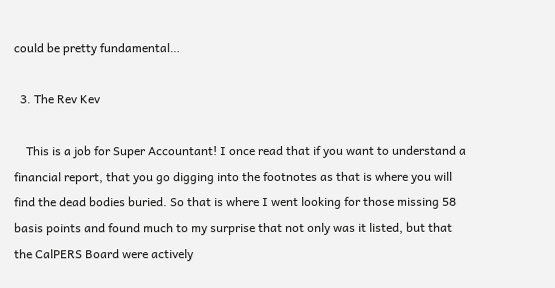could be pretty fundamental…

  3. The Rev Kev

    This is a job for Super Accountant! I once read that if you want to understand a financial report, that you go digging into the footnotes as that is where you will find the dead bodies buried. So that is where I went looking for those missing 58 basis points and found much to my surprise that not only was it listed, but that the CalPERS Board were actively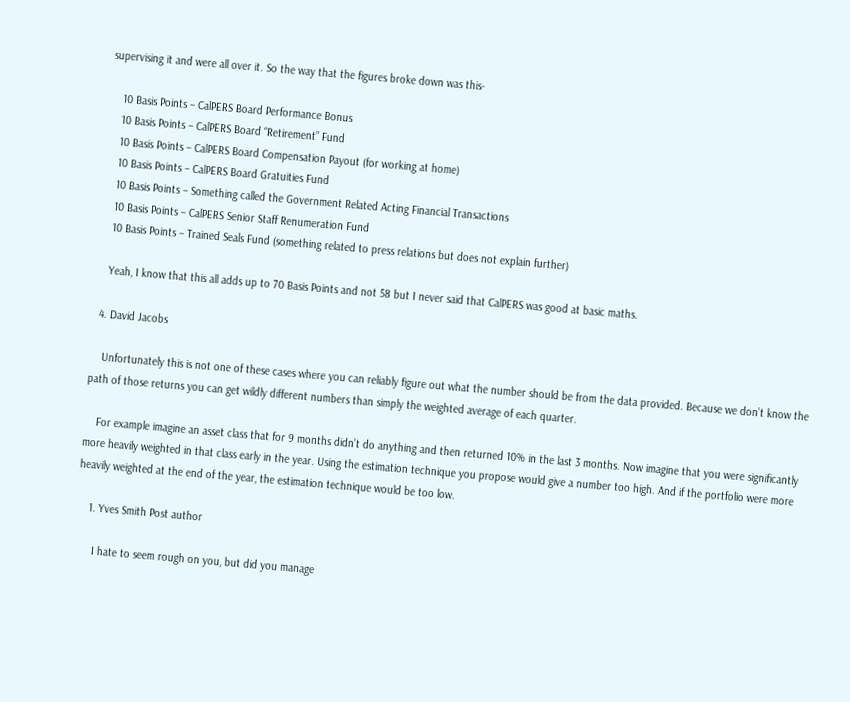supervising it and were all over it. So the way that the figures broke down was this-

    10 Basis Points – CalPERS Board Performance Bonus
    10 Basis Points – CalPERS Board “Retirement” Fund
    10 Basis Points – CalPERS Board Compensation Payout (for working at home)
    10 Basis Points – CalPERS Board Gratuities Fund
    10 Basis Points – Something called the Government Related Acting Financial Transactions
    10 Basis Points – CalPERS Senior Staff Renumeration Fund
    10 Basis Points – Trained Seals Fund (something related to press relations but does not explain further)

    Yeah, I know that this all adds up to 70 Basis Points and not 58 but I never said that CalPERS was good at basic maths.

  4. David Jacobs

    Unfortunately this is not one of these cases where you can reliably figure out what the number should be from the data provided. Because we don’t know the path of those returns you can get wildly different numbers than simply the weighted average of each quarter.

    For example imagine an asset class that for 9 months didn’t do anything and then returned 10% in the last 3 months. Now imagine that you were significantly more heavily weighted in that class early in the year. Using the estimation technique you propose would give a number too high. And if the portfolio were more heavily weighted at the end of the year, the estimation technique would be too low.

    1. Yves Smith Post author

      I hate to seem rough on you, but did you manage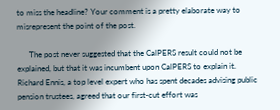to miss the headline? Your comment is a pretty elaborate way to misrepresent the point of the post.

      The post never suggested that the CalPERS result could not be explained, but that it was incumbent upon CalPERS to explain it. Richard Ennis, a top level expert who has spent decades advising public pension trustees, agreed that our first-cut effort was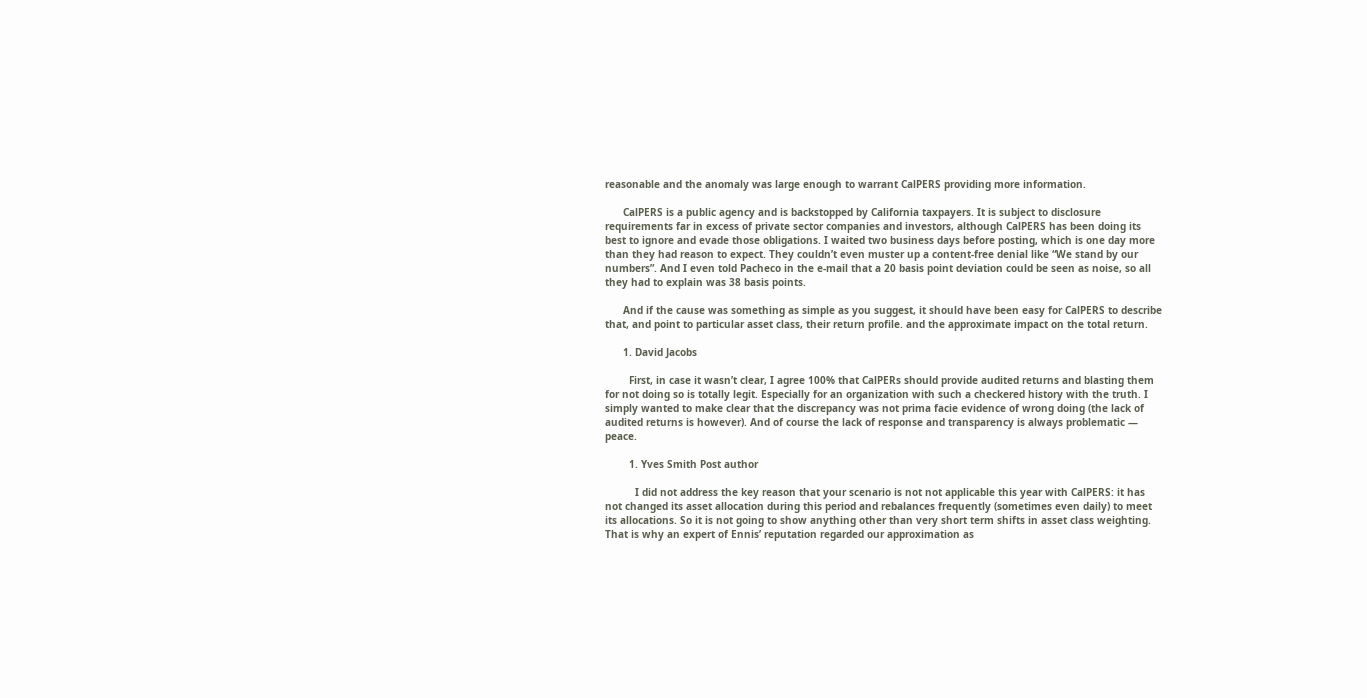reasonable and the anomaly was large enough to warrant CalPERS providing more information.

      CalPERS is a public agency and is backstopped by California taxpayers. It is subject to disclosure requirements far in excess of private sector companies and investors, although CalPERS has been doing its best to ignore and evade those obligations. I waited two business days before posting, which is one day more than they had reason to expect. They couldn’t even muster up a content-free denial like “We stand by our numbers”. And I even told Pacheco in the e-mail that a 20 basis point deviation could be seen as noise, so all they had to explain was 38 basis points.

      And if the cause was something as simple as you suggest, it should have been easy for CalPERS to describe that, and point to particular asset class, their return profile. and the approximate impact on the total return.

      1. David Jacobs

        First, in case it wasn’t clear, I agree 100% that CalPERs should provide audited returns and blasting them for not doing so is totally legit. Especially for an organization with such a checkered history with the truth. I simply wanted to make clear that the discrepancy was not prima facie evidence of wrong doing (the lack of audited returns is however). And of course the lack of response and transparency is always problematic — peace.

        1. Yves Smith Post author

          I did not address the key reason that your scenario is not not applicable this year with CalPERS: it has not changed its asset allocation during this period and rebalances frequently (sometimes even daily) to meet its allocations. So it is not going to show anything other than very short term shifts in asset class weighting. That is why an expert of Ennis’ reputation regarded our approximation as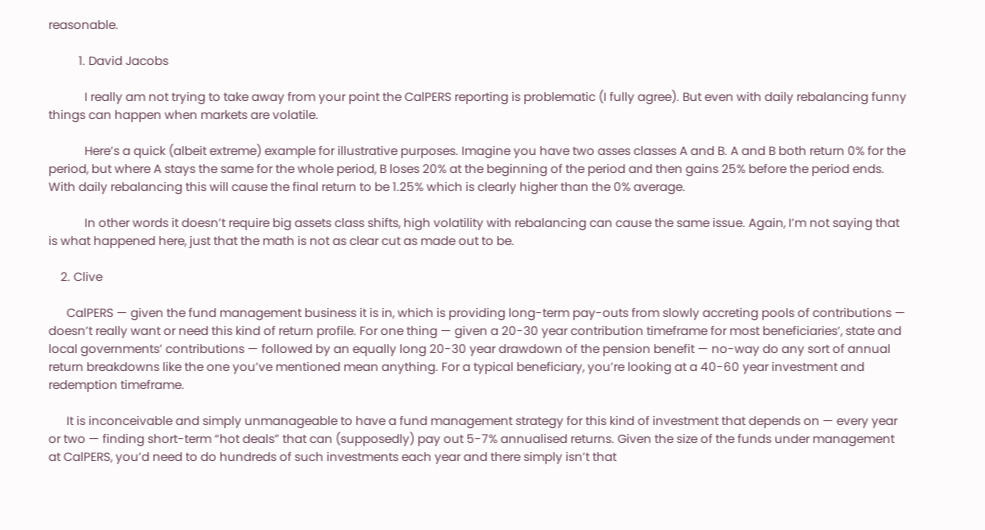reasonable.

          1. David Jacobs

            I really am not trying to take away from your point the CalPERS reporting is problematic (I fully agree). But even with daily rebalancing funny things can happen when markets are volatile.

            Here’s a quick (albeit extreme) example for illustrative purposes. Imagine you have two asses classes A and B. A and B both return 0% for the period, but where A stays the same for the whole period, B loses 20% at the beginning of the period and then gains 25% before the period ends. With daily rebalancing this will cause the final return to be 1.25% which is clearly higher than the 0% average.

            In other words it doesn’t require big assets class shifts, high volatility with rebalancing can cause the same issue. Again, I’m not saying that is what happened here, just that the math is not as clear cut as made out to be.

    2. Clive

      CalPERS — given the fund management business it is in, which is providing long-term pay-outs from slowly accreting pools of contributions — doesn’t really want or need this kind of return profile. For one thing — given a 20-30 year contribution timeframe for most beneficiaries’, state and local governments’ contributions — followed by an equally long 20-30 year drawdown of the pension benefit — no-way do any sort of annual return breakdowns like the one you’ve mentioned mean anything. For a typical beneficiary, you’re looking at a 40-60 year investment and redemption timeframe.

      It is inconceivable and simply unmanageable to have a fund management strategy for this kind of investment that depends on — every year or two — finding short-term “hot deals” that can (supposedly) pay out 5-7% annualised returns. Given the size of the funds under management at CalPERS, you’d need to do hundreds of such investments each year and there simply isn’t that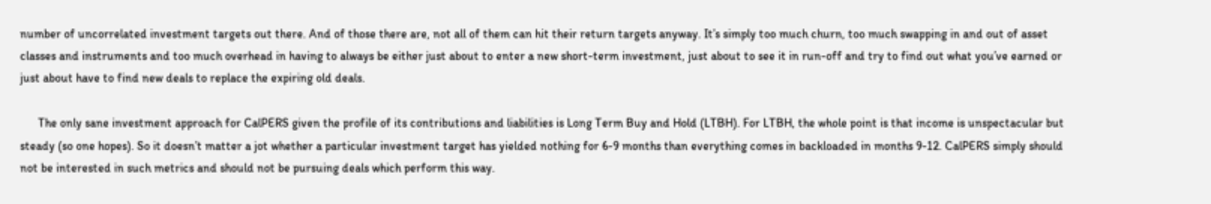number of uncorrelated investment targets out there. And of those there are, not all of them can hit their return targets anyway. It’s simply too much churn, too much swapping in and out of asset classes and instruments and too much overhead in having to always be either just about to enter a new short-term investment, just about to see it in run-off and try to find out what you’ve earned or just about have to find new deals to replace the expiring old deals.

      The only sane investment approach for CalPERS given the profile of its contributions and liabilities is Long Term Buy and Hold (LTBH). For LTBH, the whole point is that income is unspectacular but steady (so one hopes). So it doesn’t matter a jot whether a particular investment target has yielded nothing for 6-9 months than everything comes in backloaded in months 9-12. CalPERS simply should not be interested in such metrics and should not be pursuing deals which perform this way.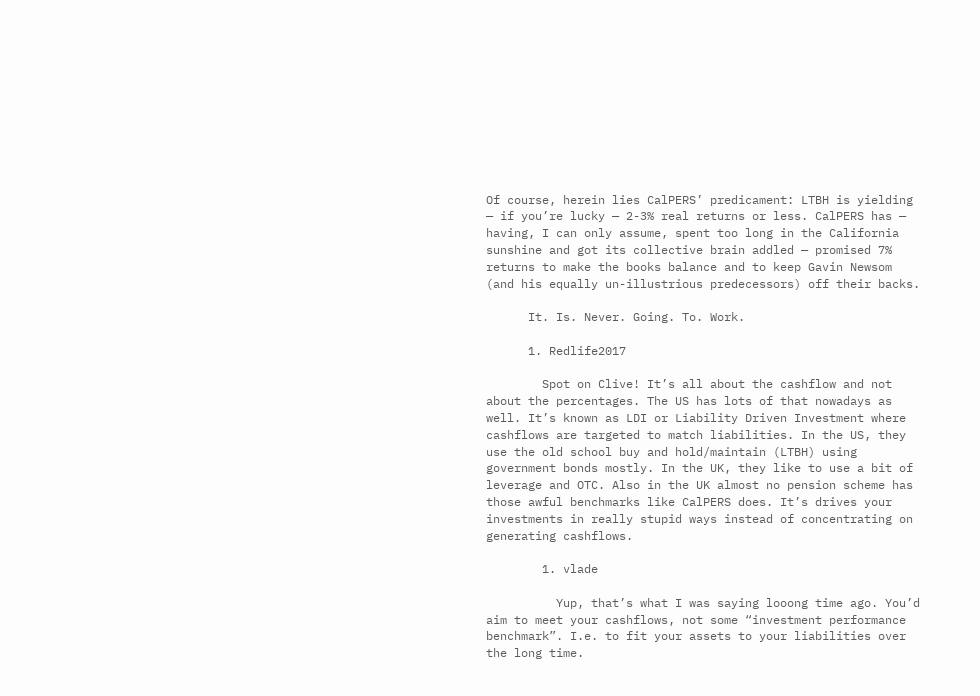Of course, herein lies CalPERS’ predicament: LTBH is yielding — if you’re lucky — 2-3% real returns or less. CalPERS has — having, I can only assume, spent too long in the California sunshine and got its collective brain addled — promised 7% returns to make the books balance and to keep Gavin Newsom (and his equally un-illustrious predecessors) off their backs.

      It. Is. Never. Going. To. Work.

      1. Redlife2017

        Spot on Clive! It’s all about the cashflow and not about the percentages. The US has lots of that nowadays as well. It’s known as LDI or Liability Driven Investment where cashflows are targeted to match liabilities. In the US, they use the old school buy and hold/maintain (LTBH) using government bonds mostly. In the UK, they like to use a bit of leverage and OTC. Also in the UK almost no pension scheme has those awful benchmarks like CalPERS does. It’s drives your investments in really stupid ways instead of concentrating on generating cashflows.

        1. vlade

          Yup, that’s what I was saying looong time ago. You’d aim to meet your cashflows, not some “investment performance benchmark”. I.e. to fit your assets to your liabilities over the long time.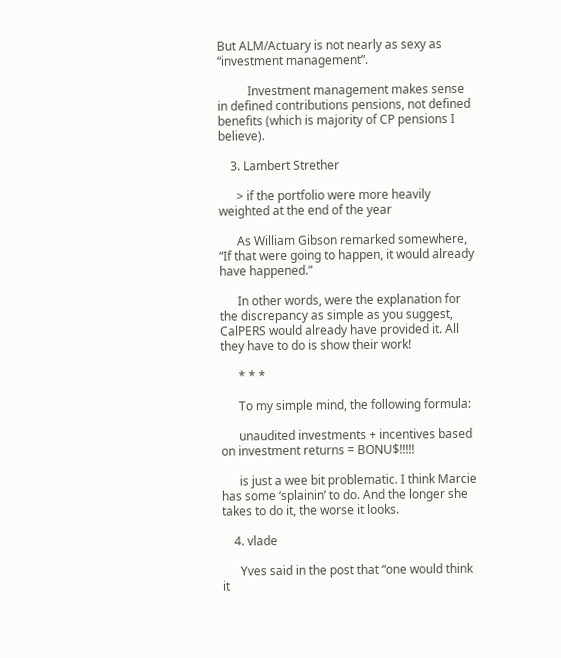But ALM/Actuary is not nearly as sexy as “investment management”.

          Investment management makes sense in defined contributions pensions, not defined benefits (which is majority of CP pensions I believe).

    3. Lambert Strether

      > if the portfolio were more heavily weighted at the end of the year

      As William Gibson remarked somewhere, “If that were going to happen, it would already have happened.”

      In other words, were the explanation for the discrepancy as simple as you suggest, CalPERS would already have provided it. All they have to do is show their work!

      * * *

      To my simple mind, the following formula:

      unaudited investments + incentives based on investment returns = BONU$!!!!!

      is just a wee bit problematic. I think Marcie has some ‘splainin’ to do. And the longer she takes to do it, the worse it looks.

    4. vlade

      Yves said in the post that “one would think it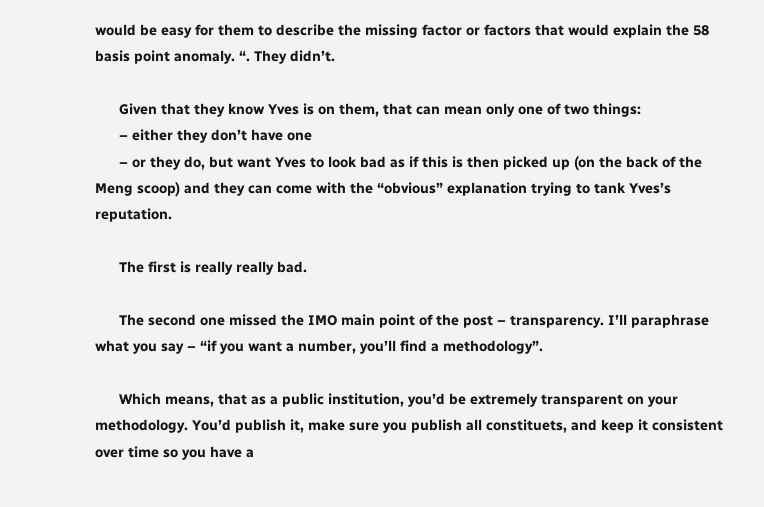would be easy for them to describe the missing factor or factors that would explain the 58 basis point anomaly. “. They didn’t.

      Given that they know Yves is on them, that can mean only one of two things:
      – either they don’t have one
      – or they do, but want Yves to look bad as if this is then picked up (on the back of the Meng scoop) and they can come with the “obvious” explanation trying to tank Yves’s reputation.

      The first is really really bad.

      The second one missed the IMO main point of the post – transparency. I’ll paraphrase what you say – “if you want a number, you’ll find a methodology”.

      Which means, that as a public institution, you’d be extremely transparent on your methodology. You’d publish it, make sure you publish all constituets, and keep it consistent over time so you have a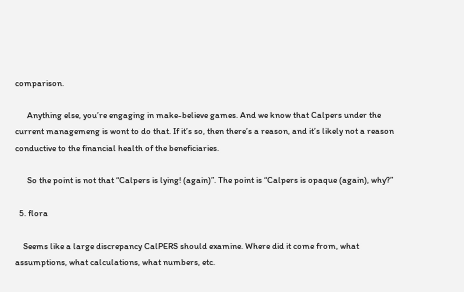comparison.

      Anything else, you’re engaging in make-believe games. And we know that Calpers under the current managemeng is wont to do that. If it’s so, then there’s a reason, and it’s likely not a reason conductive to the financial health of the beneficiaries.

      So the point is not that “Calpers is lying! (again)”. The point is “Calpers is opaque (again), why?”

  5. flora

    Seems like a large discrepancy CalPERS should examine. Where did it come from, what assumptions, what calculations, what numbers, etc.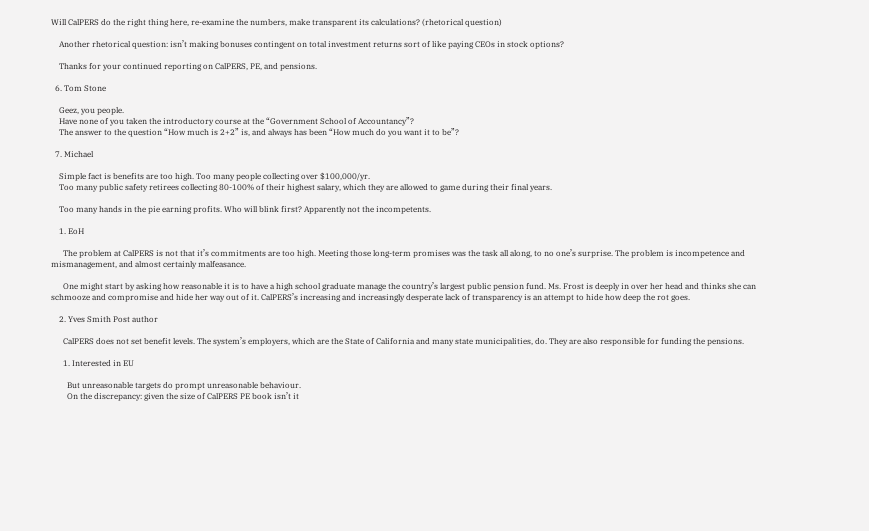Will CalPERS do the right thing here, re-examine the numbers, make transparent its calculations? (rhetorical question)

    Another rhetorical question: isn’t making bonuses contingent on total investment returns sort of like paying CEOs in stock options?

    Thanks for your continued reporting on CalPERS, PE, and pensions.

  6. Tom Stone

    Geez, you people.
    Have none of you taken the introductory course at the “Government School of Accountancy”?
    The answer to the question “How much is 2+2” is, and always has been “How much do you want it to be”?

  7. Michael

    Simple fact is benefits are too high. Too many people collecting over $100,000/yr.
    Too many public safety retirees collecting 80-100% of their highest salary, which they are allowed to game during their final years.

    Too many hands in the pie earning profits. Who will blink first? Apparently not the incompetents.

    1. EoH

      The problem at CalPERS is not that it’s commitments are too high. Meeting those long-term promises was the task all along, to no one’s surprise. The problem is incompetence and mismanagement, and almost certainly malfeasance.

      One might start by asking how reasonable it is to have a high school graduate manage the country’s largest public pension fund. Ms. Frost is deeply in over her head and thinks she can schmooze and compromise and hide her way out of it. CalPERS’s increasing and increasingly desperate lack of transparency is an attempt to hide how deep the rot goes.

    2. Yves Smith Post author

      CalPERS does not set benefit levels. The system’s employers, which are the State of California and many state municipalities, do. They are also responsible for funding the pensions.

      1. Interested in EU

        But unreasonable targets do prompt unreasonable behaviour.
        On the discrepancy: given the size of CalPERS PE book isn’t it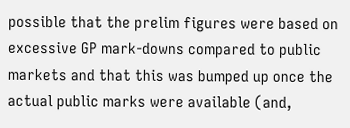possible that the prelim figures were based on excessive GP mark-downs compared to public markets and that this was bumped up once the actual public marks were available (and,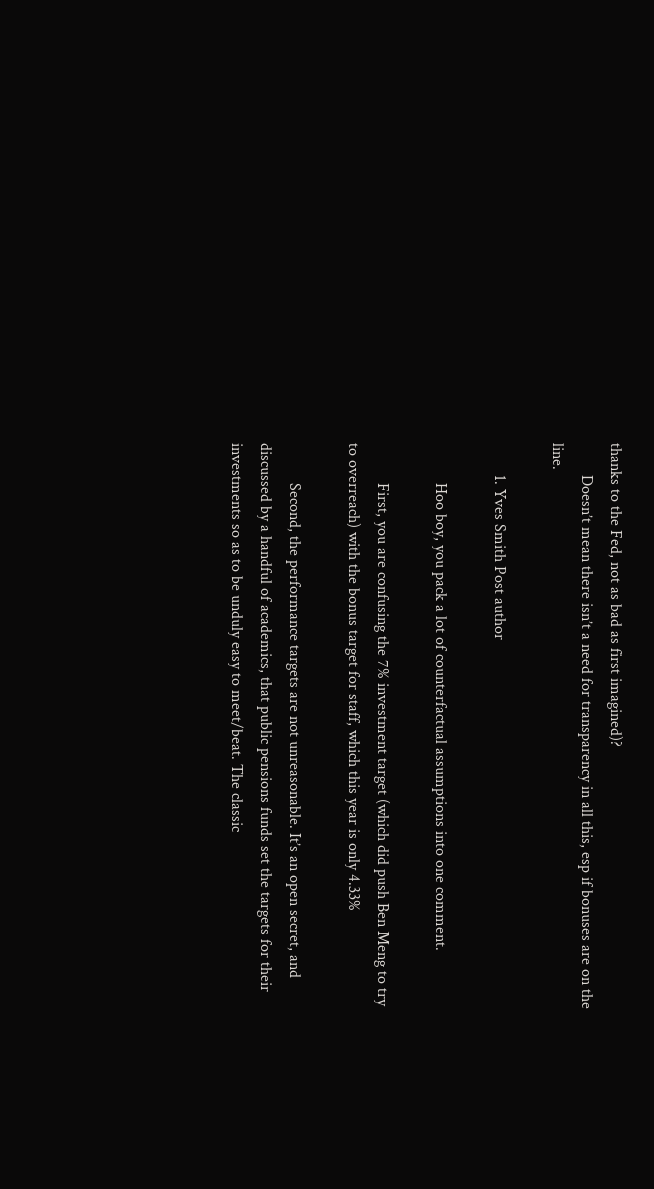thanks to the Fed, not as bad as first imagined)?
        Doesn’t mean there isn’t a need for transparency in all this, esp if bonuses are on the line.

        1. Yves Smith Post author

          Hoo boy, you pack a lot of counterfactual assumptions into one comment.

          First, you are confusing the 7% investment target (which did push Ben Meng to try to overreach) with the bonus target for staff, which this year is only 4.33%

          Second, the performance targets are not unreasonable. It’s an open secret, and discussed by a handful of academics, that public pensions funds set the targets for their investments so as to be unduly easy to meet/beat. The classic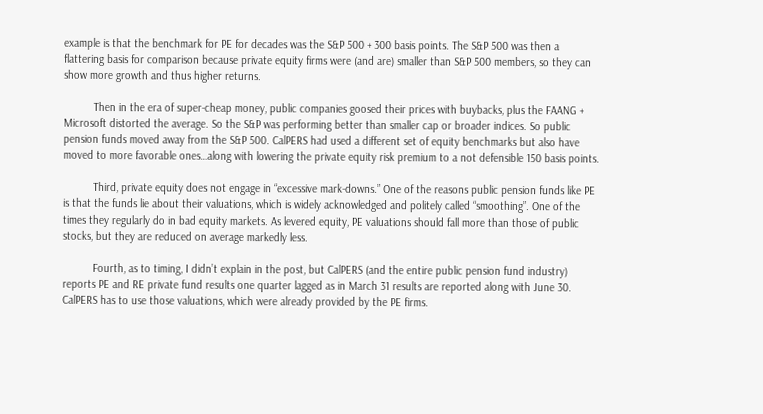example is that the benchmark for PE for decades was the S&P 500 + 300 basis points. The S&P 500 was then a flattering basis for comparison because private equity firms were (and are) smaller than S&P 500 members, so they can show more growth and thus higher returns.

          Then in the era of super-cheap money, public companies goosed their prices with buybacks, plus the FAANG + Microsoft distorted the average. So the S&P was performing better than smaller cap or broader indices. So public pension funds moved away from the S&P 500. CalPERS had used a different set of equity benchmarks but also have moved to more favorable ones…along with lowering the private equity risk premium to a not defensible 150 basis points.

          Third, private equity does not engage in “excessive mark-downs.” One of the reasons public pension funds like PE is that the funds lie about their valuations, which is widely acknowledged and politely called “smoothing”. One of the times they regularly do in bad equity markets. As levered equity, PE valuations should fall more than those of public stocks, but they are reduced on average markedly less.

          Fourth, as to timing, I didn’t explain in the post, but CalPERS (and the entire public pension fund industry) reports PE and RE private fund results one quarter lagged as in March 31 results are reported along with June 30. CalPERS has to use those valuations, which were already provided by the PE firms.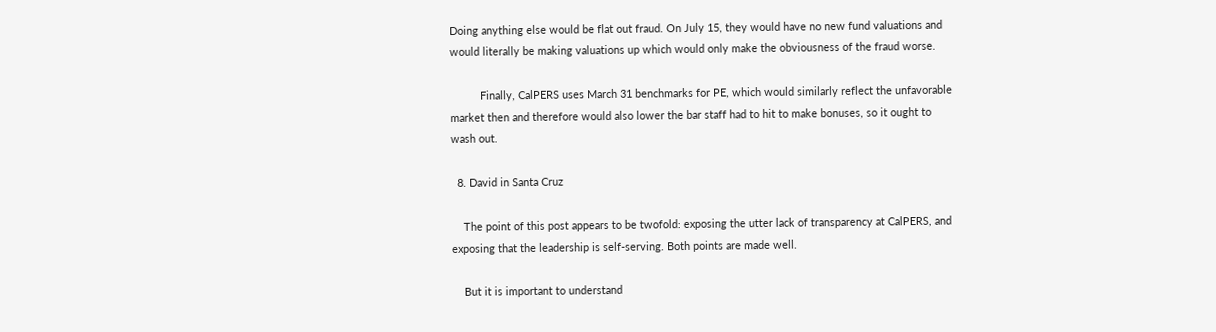Doing anything else would be flat out fraud. On July 15, they would have no new fund valuations and would literally be making valuations up which would only make the obviousness of the fraud worse.

          Finally, CalPERS uses March 31 benchmarks for PE, which would similarly reflect the unfavorable market then and therefore would also lower the bar staff had to hit to make bonuses, so it ought to wash out.

  8. David in Santa Cruz

    The point of this post appears to be twofold: exposing the utter lack of transparency at CalPERS, and exposing that the leadership is self-serving. Both points are made well.

    But it is important to understand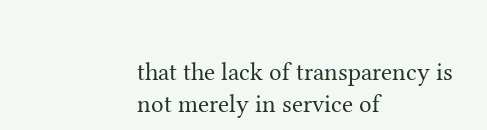that the lack of transparency is not merely in service of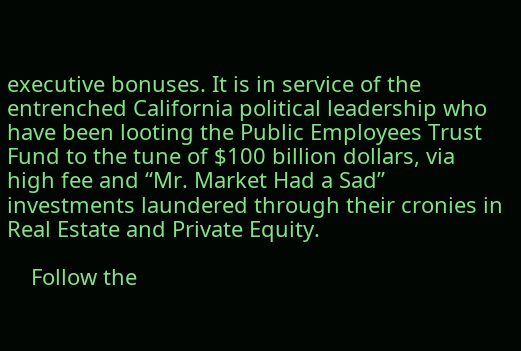executive bonuses. It is in service of the entrenched California political leadership who have been looting the Public Employees Trust Fund to the tune of $100 billion dollars, via high fee and “Mr. Market Had a Sad” investments laundered through their cronies in Real Estate and Private Equity.

    Follow the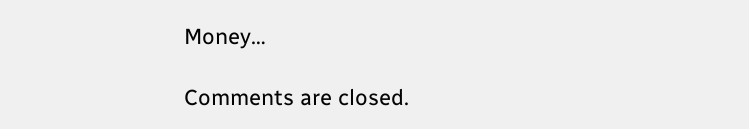Money…

Comments are closed.